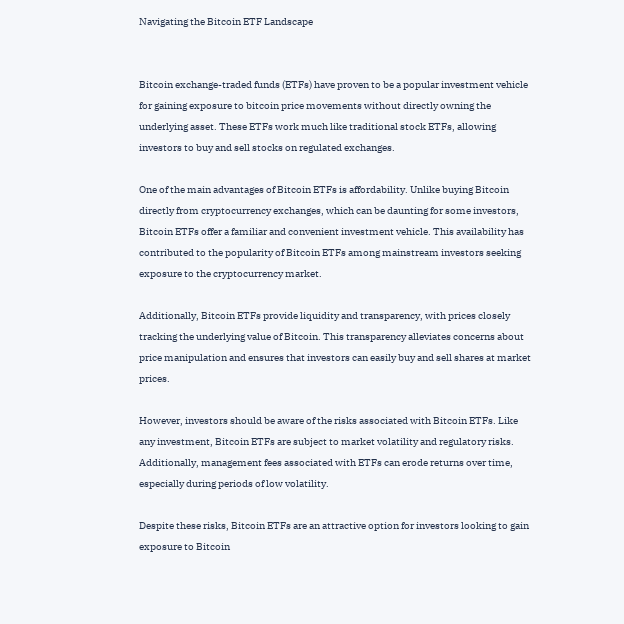Navigating the Bitcoin ETF Landscape


Bitcoin exchange-traded funds (ETFs) have proven to be a popular investment vehicle for gaining exposure to bitcoin price movements without directly owning the underlying asset. These ETFs work much like traditional stock ETFs, allowing investors to buy and sell stocks on regulated exchanges.

One of the main advantages of Bitcoin ETFs is affordability. Unlike buying Bitcoin directly from cryptocurrency exchanges, which can be daunting for some investors, Bitcoin ETFs offer a familiar and convenient investment vehicle. This availability has contributed to the popularity of Bitcoin ETFs among mainstream investors seeking exposure to the cryptocurrency market.

Additionally, Bitcoin ETFs provide liquidity and transparency, with prices closely tracking the underlying value of Bitcoin. This transparency alleviates concerns about price manipulation and ensures that investors can easily buy and sell shares at market prices.

However, investors should be aware of the risks associated with Bitcoin ETFs. Like any investment, Bitcoin ETFs are subject to market volatility and regulatory risks. Additionally, management fees associated with ETFs can erode returns over time, especially during periods of low volatility.

Despite these risks, Bitcoin ETFs are an attractive option for investors looking to gain exposure to Bitcoin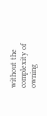without the complexity of owning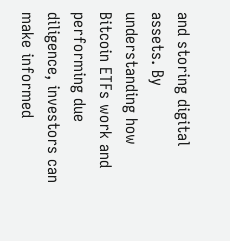and storing digital assets. By understanding how Bitcoin ETFs work and performing due diligence, investors can make informed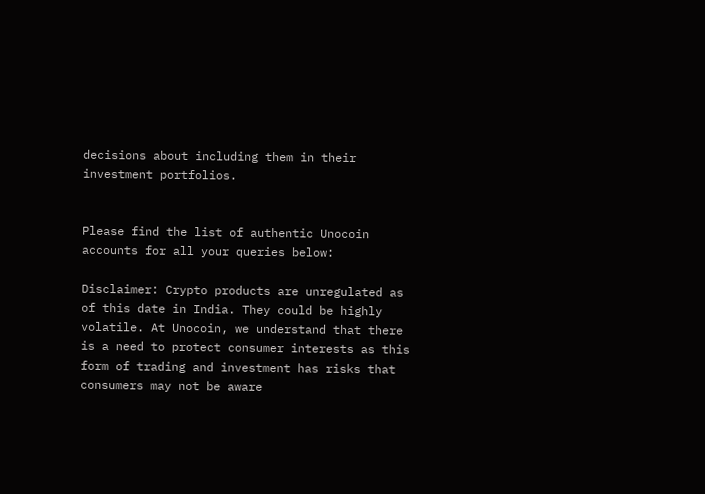decisions about including them in their investment portfolios.


Please find the list of authentic Unocoin accounts for all your queries below:

Disclaimer: Crypto products are unregulated as of this date in India. They could be highly volatile. At Unocoin, we understand that there is a need to protect consumer interests as this form of trading and investment has risks that consumers may not be aware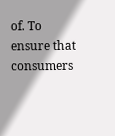of. To ensure that consumers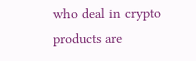who deal in crypto products are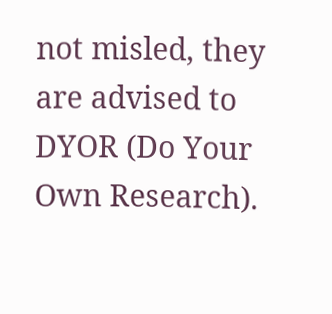not misled, they are advised to DYOR (Do Your Own Research).